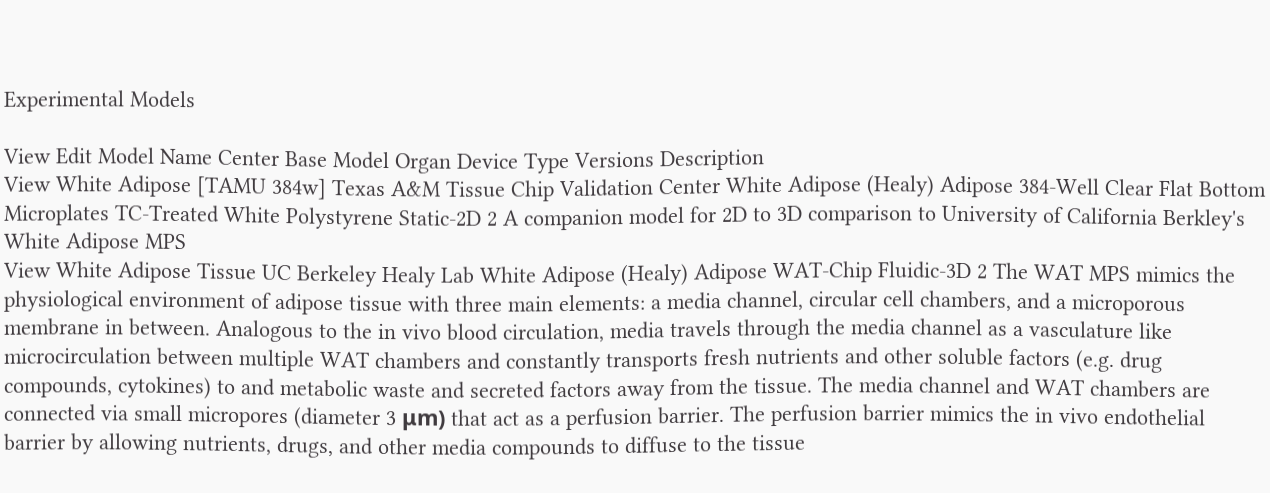Experimental Models

View Edit Model Name Center Base Model Organ Device Type Versions Description
View White Adipose [TAMU 384w] Texas A&M Tissue Chip Validation Center White Adipose (Healy) Adipose 384-Well Clear Flat Bottom Microplates TC-Treated White Polystyrene Static-2D 2 A companion model for 2D to 3D comparison to University of California Berkley's White Adipose MPS
View White Adipose Tissue UC Berkeley Healy Lab White Adipose (Healy) Adipose WAT-Chip Fluidic-3D 2 The WAT MPS mimics the physiological environment of adipose tissue with three main elements: a media channel, circular cell chambers, and a microporous membrane in between. Analogous to the in vivo blood circulation, media travels through the media channel as a vasculature like microcirculation between multiple WAT chambers and constantly transports fresh nutrients and other soluble factors (e.g. drug compounds, cytokines) to and metabolic waste and secreted factors away from the tissue. The media channel and WAT chambers are connected via small micropores (diameter 3 μm) that act as a perfusion barrier. The perfusion barrier mimics the in vivo endothelial barrier by allowing nutrients, drugs, and other media compounds to diffuse to the tissue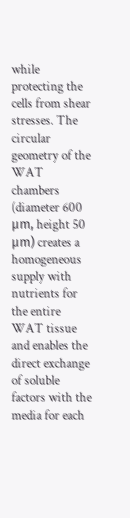while protecting the cells from shear stresses. The circular geometry of the WAT chambers (diameter 600 μm, height 50 μm) creates a homogeneous supply with nutrients for the entire WAT tissue and enables the direct exchange of soluble factors with the media for each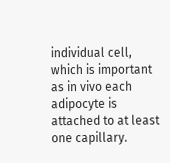individual cell, which is important as in vivo each adipocyte is attached to at least one capillary.